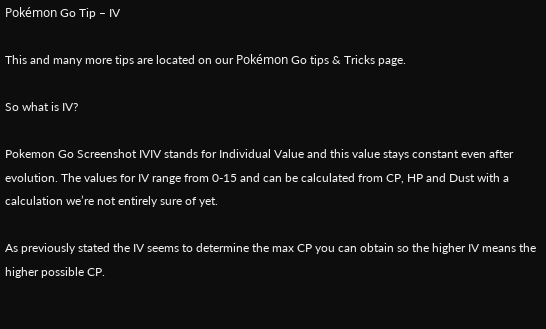Pokémon Go Tip – IV

This and many more tips are located on our Pokémon Go tips & Tricks page.

So what is IV?

Pokemon Go Screenshot IVIV stands for Individual Value and this value stays constant even after evolution. The values for IV range from 0-15 and can be calculated from CP, HP and Dust with a calculation we’re not entirely sure of yet.

As previously stated the IV seems to determine the max CP you can obtain so the higher IV means the higher possible CP.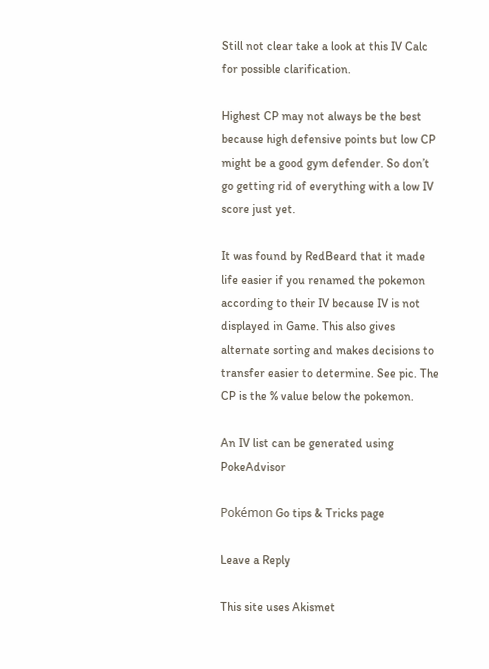Still not clear take a look at this IV Calc for possible clarification.

Highest CP may not always be the best because high defensive points but low CP might be a good gym defender. So don’t go getting rid of everything with a low IV score just yet.

It was found by RedBeard that it made life easier if you renamed the pokemon according to their IV because IV is not displayed in Game. This also gives alternate sorting and makes decisions to transfer easier to determine. See pic. The CP is the % value below the pokemon.

An IV list can be generated using PokeAdvisor

Pokémon Go tips & Tricks page

Leave a Reply

This site uses Akismet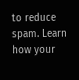to reduce spam. Learn how your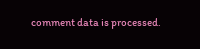comment data is processed.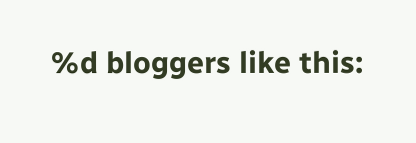%d bloggers like this: